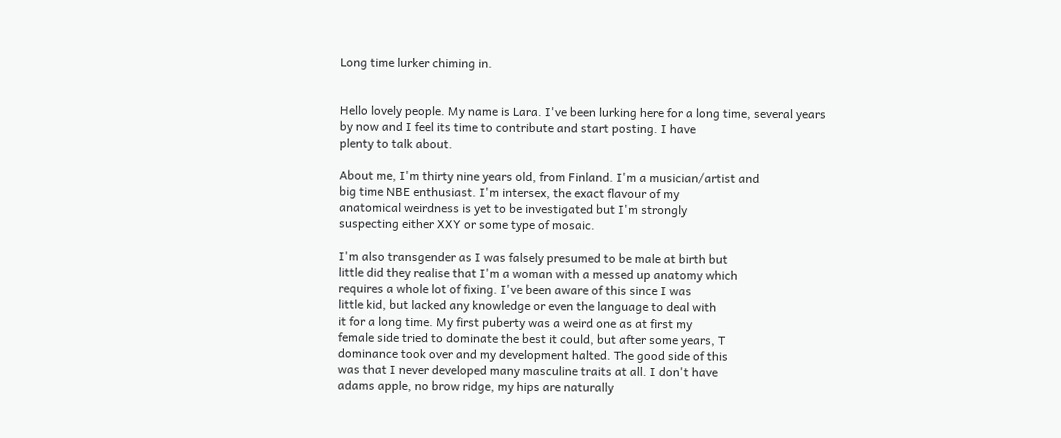Long time lurker chiming in.


Hello lovely people. My name is Lara. I've been lurking here for a long time, several years
by now and I feel its time to contribute and start posting. I have
plenty to talk about.

About me, I'm thirty nine years old, from Finland. I'm a musician/artist and
big time NBE enthusiast. I'm intersex, the exact flavour of my
anatomical weirdness is yet to be investigated but I'm strongly
suspecting either XXY or some type of mosaic.

I'm also transgender as I was falsely presumed to be male at birth but
little did they realise that I'm a woman with a messed up anatomy which
requires a whole lot of fixing. I've been aware of this since I was
little kid, but lacked any knowledge or even the language to deal with
it for a long time. My first puberty was a weird one as at first my
female side tried to dominate the best it could, but after some years, T
dominance took over and my development halted. The good side of this
was that I never developed many masculine traits at all. I don't have
adams apple, no brow ridge, my hips are naturally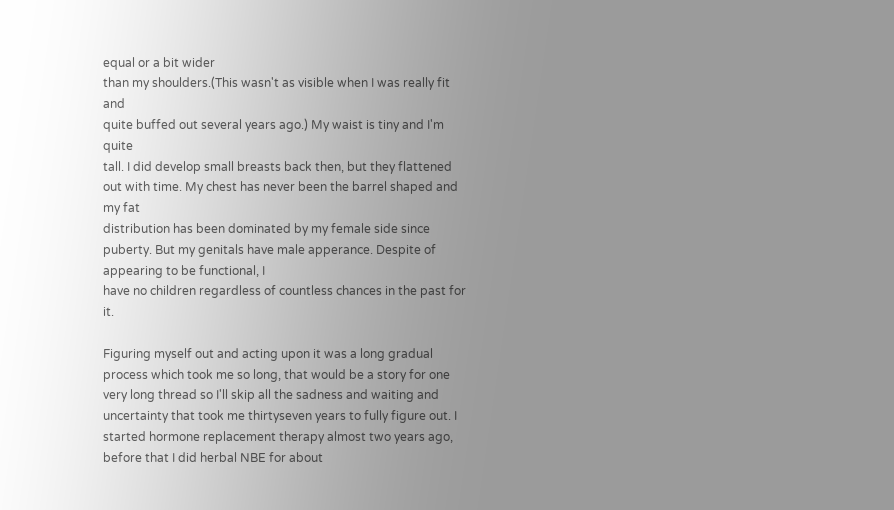equal or a bit wider
than my shoulders.(This wasn't as visible when I was really fit and
quite buffed out several years ago.) My waist is tiny and I'm quite
tall. I did develop small breasts back then, but they flattened out with time. My chest has never been the barrel shaped and my fat
distribution has been dominated by my female side since puberty. But my genitals have male apperance. Despite of appearing to be functional, I
have no children regardless of countless chances in the past for it.

Figuring myself out and acting upon it was a long gradual process which took me so long, that would be a story for one very long thread so I'll skip all the sadness and waiting and uncertainty that took me thirtyseven years to fully figure out. I started hormone replacement therapy almost two years ago, before that I did herbal NBE for about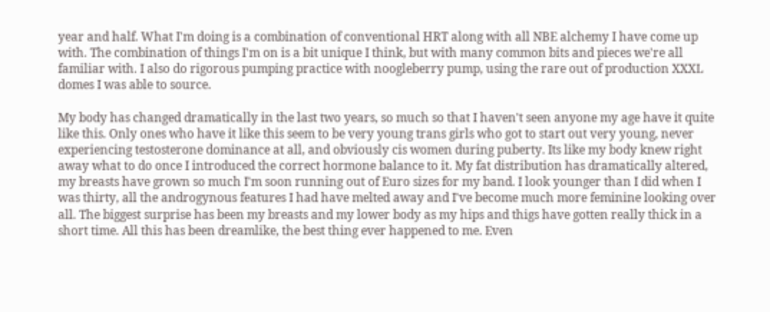year and half. What I'm doing is a combination of conventional HRT along with all NBE alchemy I have come up with. The combination of things I'm on is a bit unique I think, but with many common bits and pieces we're all familiar with. I also do rigorous pumping practice with noogleberry pump, using the rare out of production XXXL domes I was able to source.

My body has changed dramatically in the last two years, so much so that I haven't seen anyone my age have it quite like this. Only ones who have it like this seem to be very young trans girls who got to start out very young, never experiencing testosterone dominance at all, and obviously cis women during puberty. Its like my body knew right away what to do once I introduced the correct hormone balance to it. My fat distribution has dramatically altered, my breasts have grown so much I'm soon running out of Euro sizes for my band. I look younger than I did when I was thirty, all the androgynous features I had have melted away and I've become much more feminine looking over all. The biggest surprise has been my breasts and my lower body as my hips and thigs have gotten really thick in a short time. All this has been dreamlike, the best thing ever happened to me. Even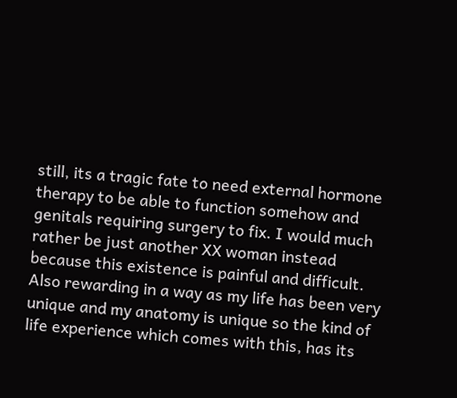still, its a tragic fate to need external hormone therapy to be able to function somehow and genitals requiring surgery to fix. I would much rather be just another XX woman instead because this existence is painful and difficult. Also rewarding in a way as my life has been very unique and my anatomy is unique so the kind of life experience which comes with this, has its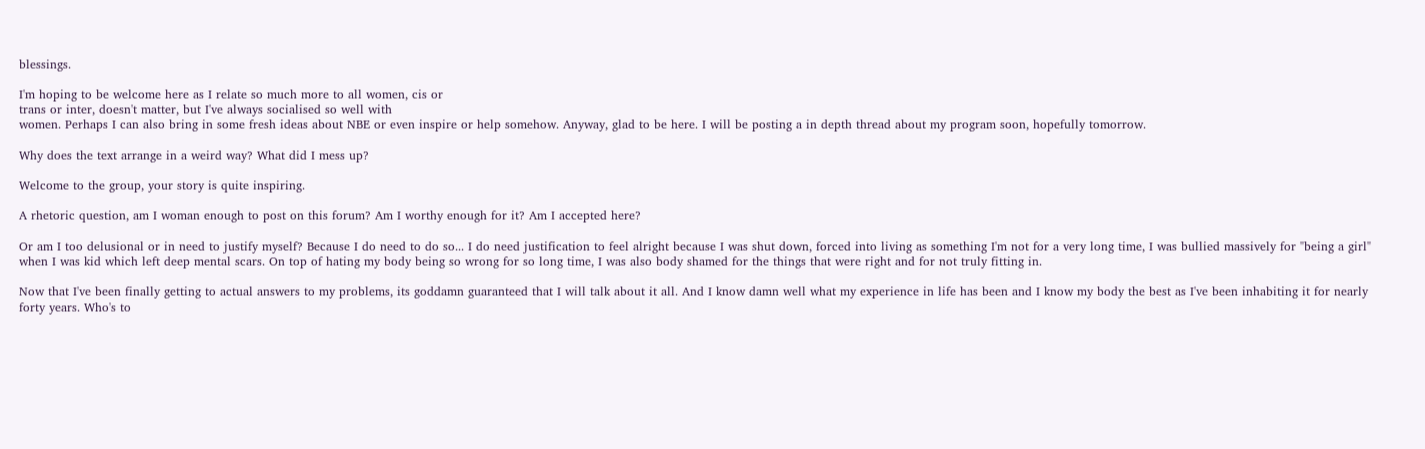blessings.

I'm hoping to be welcome here as I relate so much more to all women, cis or
trans or inter, doesn't matter, but I've always socialised so well with
women. Perhaps I can also bring in some fresh ideas about NBE or even inspire or help somehow. Anyway, glad to be here. I will be posting a in depth thread about my program soon, hopefully tomorrow.

Why does the text arrange in a weird way? What did I mess up?

Welcome to the group, your story is quite inspiring.

A rhetoric question, am I woman enough to post on this forum? Am I worthy enough for it? Am I accepted here?

Or am I too delusional or in need to justify myself? Because I do need to do so... I do need justification to feel alright because I was shut down, forced into living as something I'm not for a very long time, I was bullied massively for "being a girl" when I was kid which left deep mental scars. On top of hating my body being so wrong for so long time, I was also body shamed for the things that were right and for not truly fitting in.

Now that I've been finally getting to actual answers to my problems, its goddamn guaranteed that I will talk about it all. And I know damn well what my experience in life has been and I know my body the best as I've been inhabiting it for nearly forty years. Who's to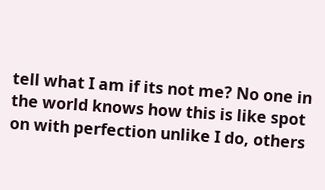tell what I am if its not me? No one in the world knows how this is like spot on with perfection unlike I do, others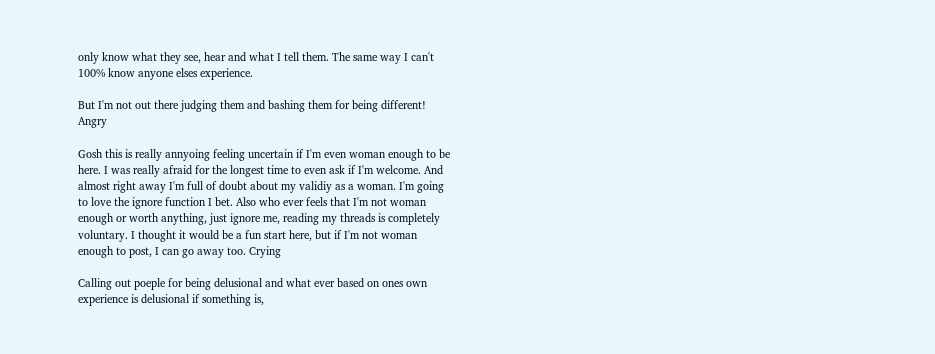only know what they see, hear and what I tell them. The same way I can't 100% know anyone elses experience.

But I'm not out there judging them and bashing them for being different! Angry

Gosh this is really annyoing feeling uncertain if I'm even woman enough to be here. I was really afraid for the longest time to even ask if I'm welcome. And almost right away I'm full of doubt about my validiy as a woman. I'm going to love the ignore function I bet. Also who ever feels that I'm not woman enough or worth anything, just ignore me, reading my threads is completely voluntary. I thought it would be a fun start here, but if I'm not woman enough to post, I can go away too. Crying

Calling out poeple for being delusional and what ever based on ones own experience is delusional if something is,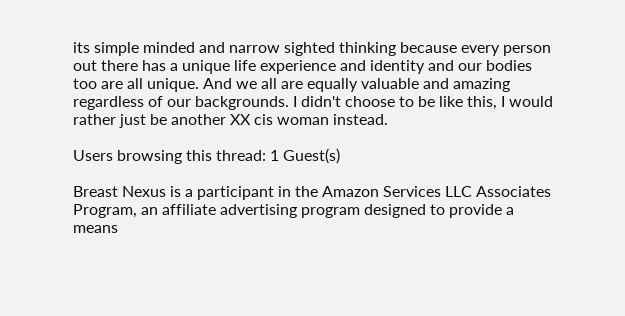its simple minded and narrow sighted thinking because every person out there has a unique life experience and identity and our bodies too are all unique. And we all are equally valuable and amazing regardless of our backgrounds. I didn't choose to be like this, I would rather just be another XX cis woman instead.

Users browsing this thread: 1 Guest(s)

Breast Nexus is a participant in the Amazon Services LLC Associates Program, an affiliate advertising program designed to provide a means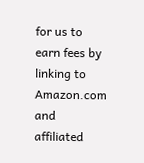for us to earn fees by linking to Amazon.com and affiliated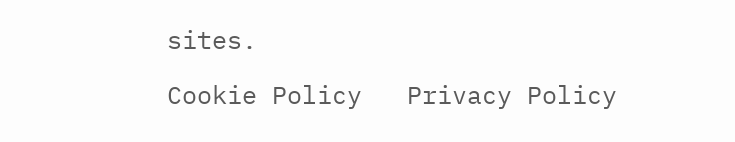sites.

Cookie Policy   Privacy Policy